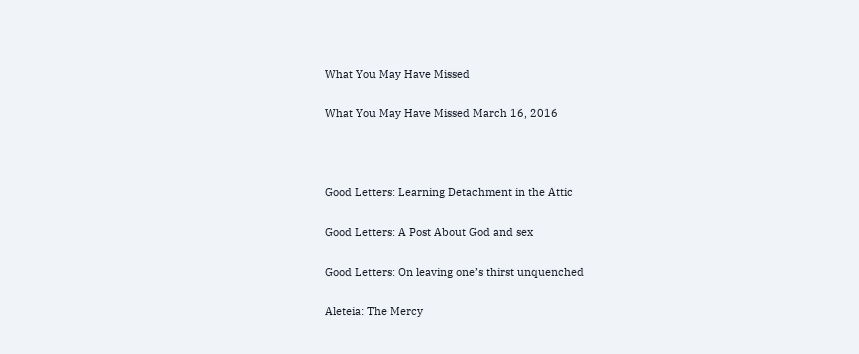What You May Have Missed

What You May Have Missed March 16, 2016



Good Letters: Learning Detachment in the Attic

Good Letters: A Post About God and sex

Good Letters: On leaving one’s thirst unquenched

Aleteia: The Mercy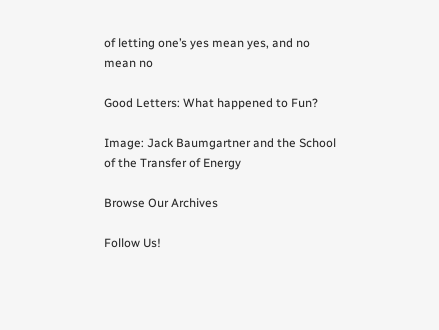of letting one’s yes mean yes, and no mean no

Good Letters: What happened to Fun?

Image: Jack Baumgartner and the School of the Transfer of Energy

Browse Our Archives

Follow Us!